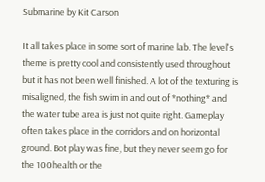Submarine by Kit Carson

It all takes place in some sort of marine lab. The level's theme is pretty cool and consistently used throughout but it has not been well finished. A lot of the texturing is misaligned, the fish swim in and out of *nothing* and the water tube area is just not quite right. Gameplay often takes place in the corridors and on horizontal ground. Bot play was fine, but they never seem go for the 100health or the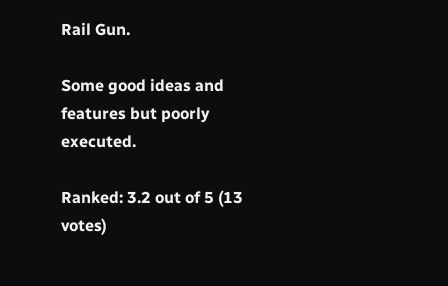Rail Gun.

Some good ideas and features but poorly executed.

Ranked: 3.2 out of 5 (13 votes)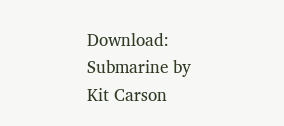Download: Submarine by Kit Carson